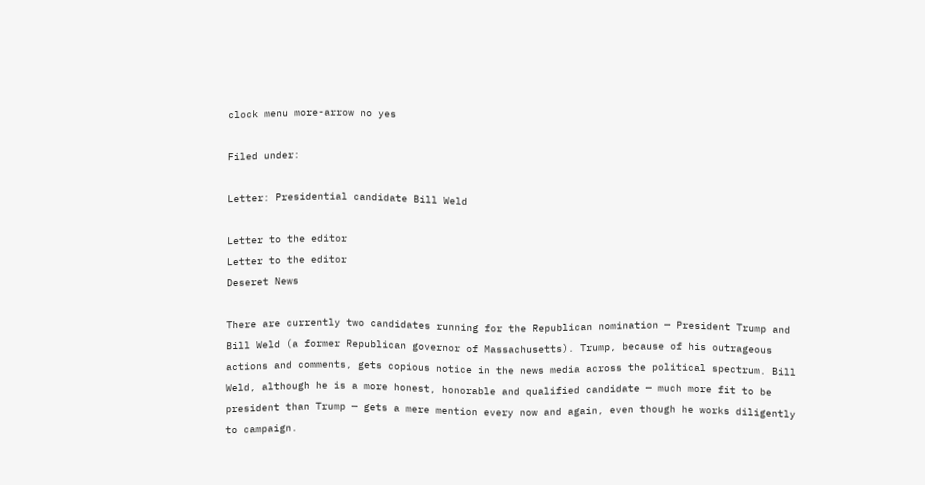clock menu more-arrow no yes

Filed under:

Letter: Presidential candidate Bill Weld

Letter to the editor
Letter to the editor
Deseret News

There are currently two candidates running for the Republican nomination — President Trump and Bill Weld (a former Republican governor of Massachusetts). Trump, because of his outrageous actions and comments, gets copious notice in the news media across the political spectrum. Bill Weld, although he is a more honest, honorable and qualified candidate — much more fit to be president than Trump — gets a mere mention every now and again, even though he works diligently to campaign.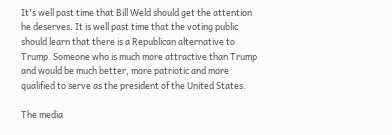It's well past time that Bill Weld should get the attention he deserves. It is well past time that the voting public should learn that there is a Republican alternative to Trump. Someone who is much more attractive than Trump and would be much better, more patriotic and more qualified to serve as the president of the United States.

The media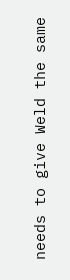needs to give Weld the same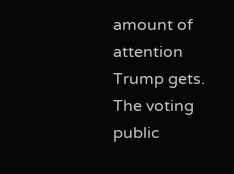amount of attention Trump gets. The voting public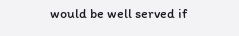would be well served if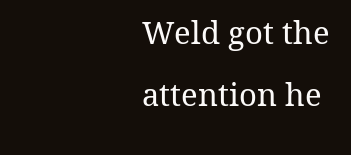Weld got the attention he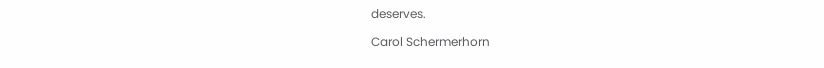deserves.

Carol Schermerhorn